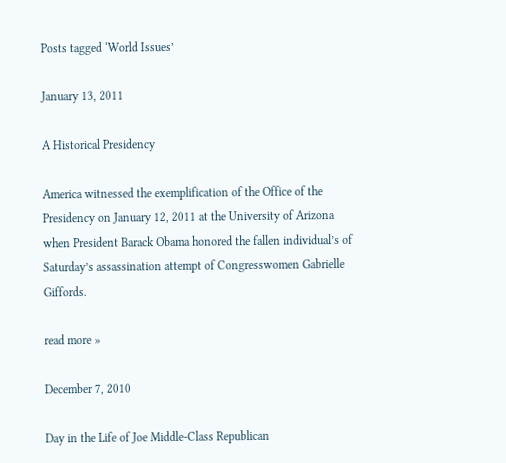Posts tagged ‘World Issues’

January 13, 2011

A Historical Presidency

America witnessed the exemplification of the Office of the Presidency on January 12, 2011 at the University of Arizona when President Barack Obama honored the fallen individual’s of Saturday’s assassination attempt of Congresswomen Gabrielle Giffords.

read more »

December 7, 2010

Day in the Life of Joe Middle-Class Republican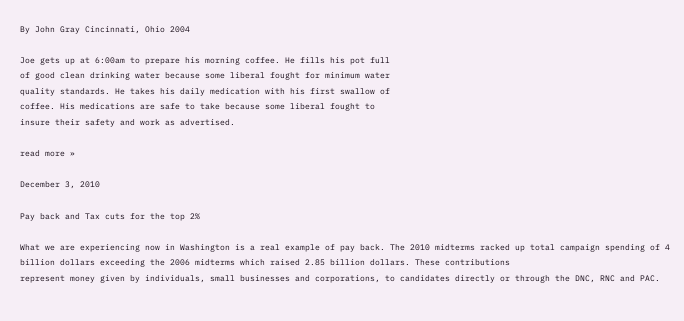By John Gray Cincinnati, Ohio 2004

Joe gets up at 6:00am to prepare his morning coffee. He fills his pot full
of good clean drinking water because some liberal fought for minimum water
quality standards. He takes his daily medication with his first swallow of
coffee. His medications are safe to take because some liberal fought to
insure their safety and work as advertised.

read more »

December 3, 2010

Pay back and Tax cuts for the top 2%

What we are experiencing now in Washington is a real example of pay back. The 2010 midterms racked up total campaign spending of 4 billion dollars exceeding the 2006 midterms which raised 2.85 billion dollars. These contributions
represent money given by individuals, small businesses and corporations, to candidates directly or through the DNC, RNC and PAC.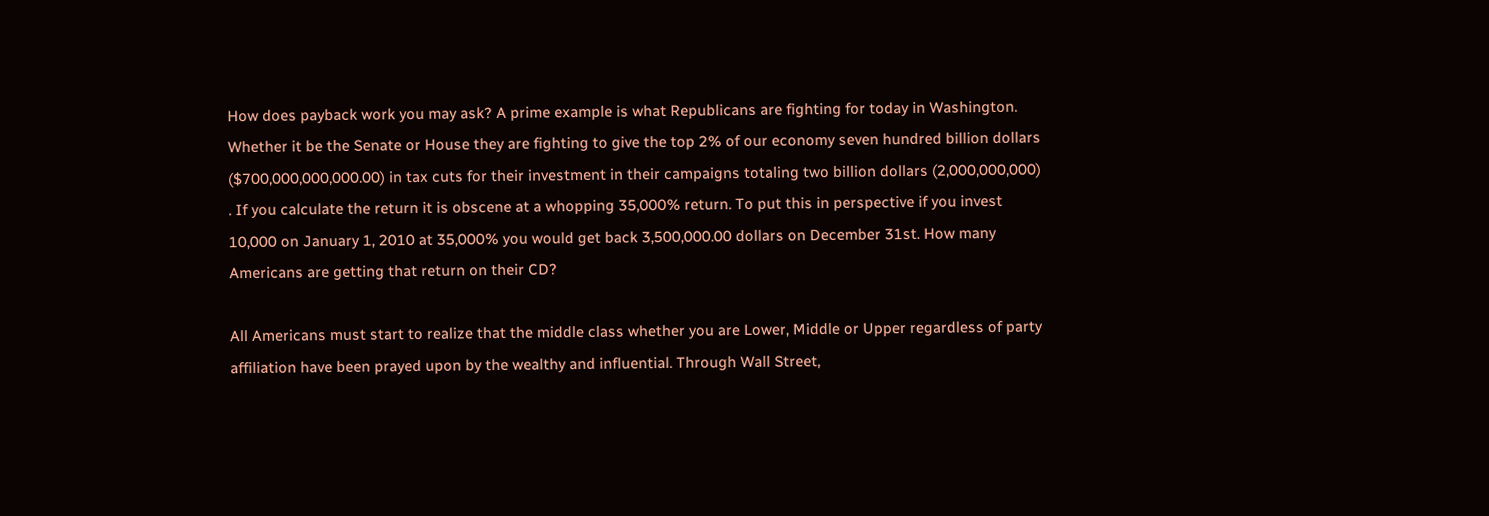How does payback work you may ask? A prime example is what Republicans are fighting for today in Washington.
Whether it be the Senate or House they are fighting to give the top 2% of our economy seven hundred billion dollars ($700,000,000,000.00) in tax cuts for their investment in their campaigns totaling two billion dollars (2,000,000,000) . If you calculate the return it is obscene at a whopping 35,000% return. To put this in perspective if you invest 10,000 on January 1, 2010 at 35,000% you would get back 3,500,000.00 dollars on December 31st. How many Americans are getting that return on their CD?

All Americans must start to realize that the middle class whether you are Lower, Middle or Upper regardless of party affiliation have been prayed upon by the wealthy and influential. Through Wall Street,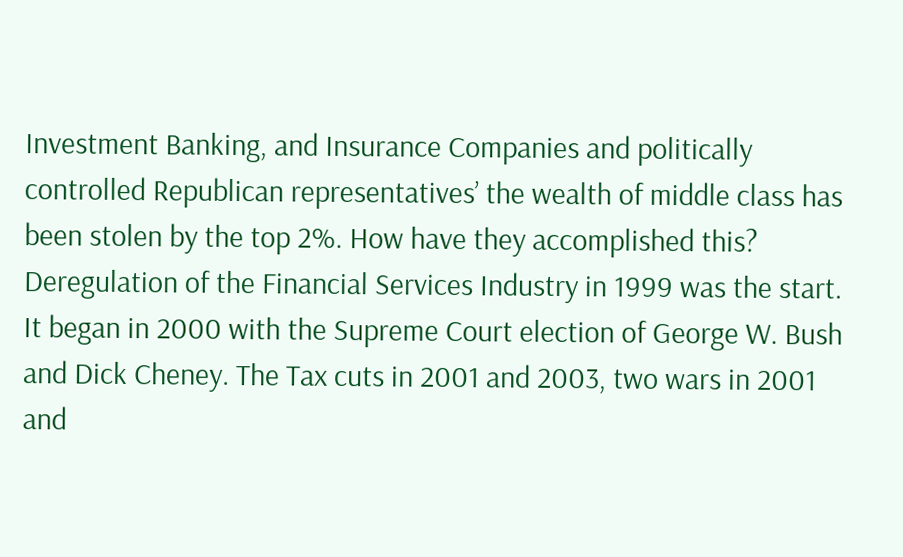Investment Banking, and Insurance Companies and politically controlled Republican representatives’ the wealth of middle class has been stolen by the top 2%. How have they accomplished this? Deregulation of the Financial Services Industry in 1999 was the start. It began in 2000 with the Supreme Court election of George W. Bush and Dick Cheney. The Tax cuts in 2001 and 2003, two wars in 2001 and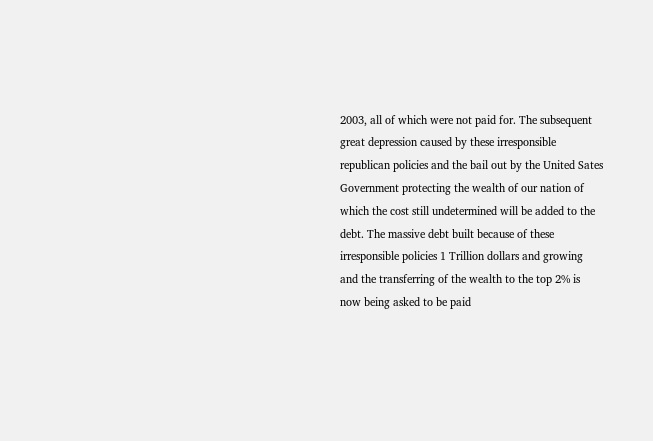2003, all of which were not paid for. The subsequent great depression caused by these irresponsible republican policies and the bail out by the United Sates Government protecting the wealth of our nation of which the cost still undetermined will be added to the debt. The massive debt built because of these irresponsible policies 1 Trillion dollars and growing and the transferring of the wealth to the top 2% is now being asked to be paid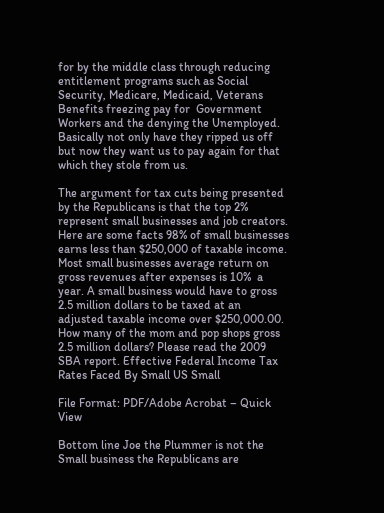for by the middle class through reducing entitlement programs such as Social Security, Medicare, Medicaid, Veterans Benefits freezing pay for  Government Workers and the denying the Unemployed. Basically not only have they ripped us off but now they want us to pay again for that which they stole from us.

The argument for tax cuts being presented by the Republicans is that the top 2% represent small businesses and job creators. Here are some facts 98% of small businesses earns less than $250,000 of taxable income. Most small businesses average return on gross revenues after expenses is 10%  a year. A small business would have to gross 2.5 million dollars to be taxed at an adjusted taxable income over $250,000.00. How many of the mom and pop shops gross 2.5 million dollars? Please read the 2009 SBA report. Effective Federal Income Tax Rates Faced By Small US Small

File Format: PDF/Adobe Acrobat – Quick View

Bottom line Joe the Plummer is not the Small business the Republicans are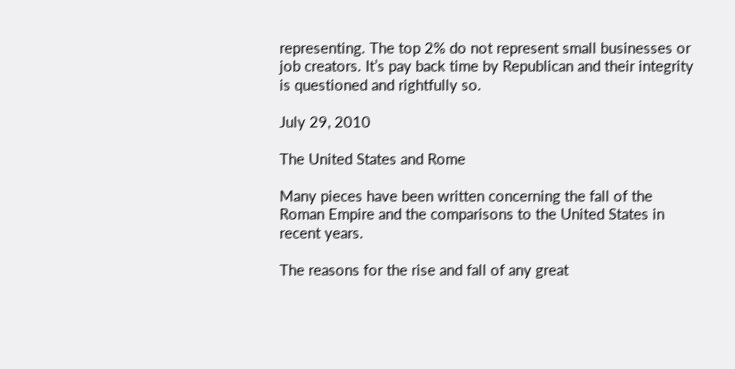representing. The top 2% do not represent small businesses or job creators. It’s pay back time by Republican and their integrity is questioned and rightfully so.

July 29, 2010

The United States and Rome

Many pieces have been written concerning the fall of the Roman Empire and the comparisons to the United States in recent years.

The reasons for the rise and fall of any great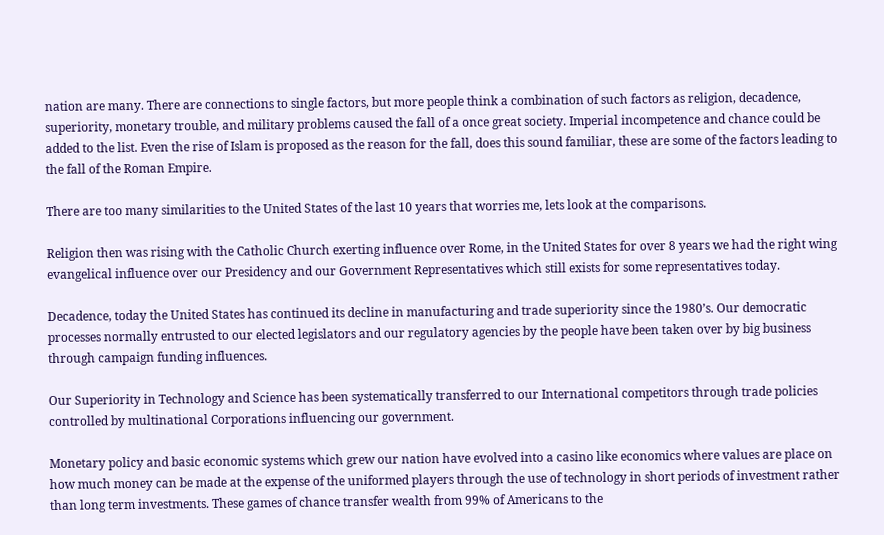nation are many. There are connections to single factors, but more people think a combination of such factors as religion, decadence, superiority, monetary trouble, and military problems caused the fall of a once great society. Imperial incompetence and chance could be added to the list. Even the rise of Islam is proposed as the reason for the fall, does this sound familiar, these are some of the factors leading to the fall of the Roman Empire.

There are too many similarities to the United States of the last 10 years that worries me, lets look at the comparisons.

Religion then was rising with the Catholic Church exerting influence over Rome, in the United States for over 8 years we had the right wing evangelical influence over our Presidency and our Government Representatives which still exists for some representatives today.

Decadence, today the United States has continued its decline in manufacturing and trade superiority since the 1980’s. Our democratic processes normally entrusted to our elected legislators and our regulatory agencies by the people have been taken over by big business through campaign funding influences.

Our Superiority in Technology and Science has been systematically transferred to our International competitors through trade policies controlled by multinational Corporations influencing our government.

Monetary policy and basic economic systems which grew our nation have evolved into a casino like economics where values are place on how much money can be made at the expense of the uniformed players through the use of technology in short periods of investment rather than long term investments. These games of chance transfer wealth from 99% of Americans to the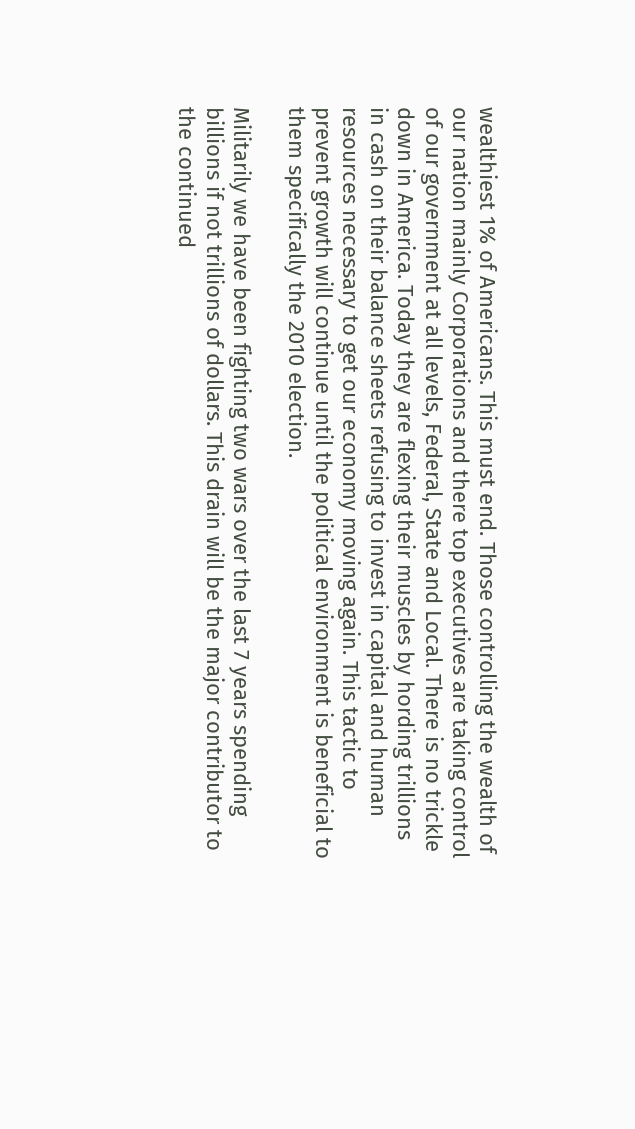wealthiest 1% of Americans. This must end. Those controlling the wealth of our nation mainly Corporations and there top executives are taking control of our government at all levels, Federal, State and Local. There is no trickle down in America. Today they are flexing their muscles by hording trillions in cash on their balance sheets refusing to invest in capital and human resources necessary to get our economy moving again. This tactic to prevent growth will continue until the political environment is beneficial to them specifically the 2010 election.

Militarily we have been fighting two wars over the last 7 years spending billions if not trillions of dollars. This drain will be the major contributor to the continued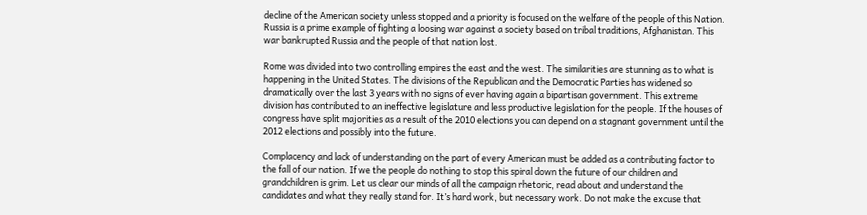decline of the American society unless stopped and a priority is focused on the welfare of the people of this Nation. Russia is a prime example of fighting a loosing war against a society based on tribal traditions, Afghanistan. This war bankrupted Russia and the people of that nation lost.

Rome was divided into two controlling empires the east and the west. The similarities are stunning as to what is happening in the United States. The divisions of the Republican and the Democratic Parties has widened so dramatically over the last 3 years with no signs of ever having again a bipartisan government. This extreme division has contributed to an ineffective legislature and less productive legislation for the people. If the houses of congress have split majorities as a result of the 2010 elections you can depend on a stagnant government until the 2012 elections and possibly into the future.

Complacency and lack of understanding on the part of every American must be added as a contributing factor to the fall of our nation. If we the people do nothing to stop this spiral down the future of our children and grandchildren is grim. Let us clear our minds of all the campaign rhetoric, read about and understand the candidates and what they really stand for. It’s hard work, but necessary work. Do not make the excuse that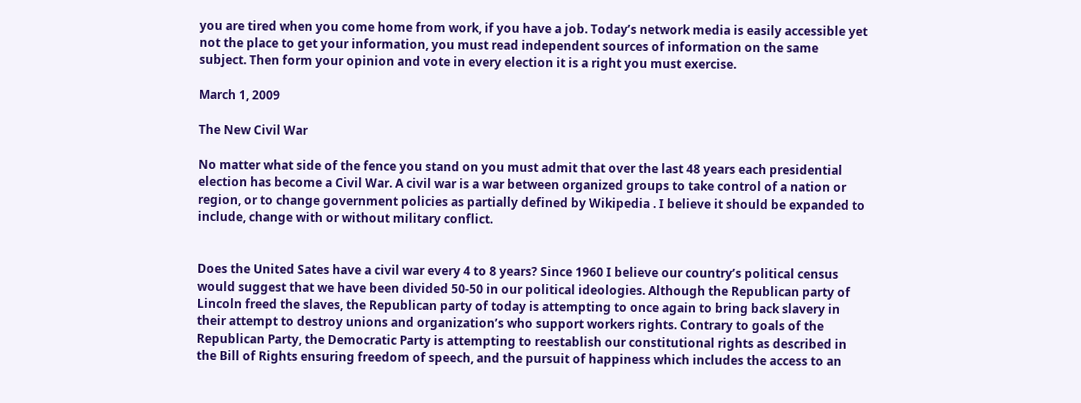you are tired when you come home from work, if you have a job. Today’s network media is easily accessible yet not the place to get your information, you must read independent sources of information on the same subject. Then form your opinion and vote in every election it is a right you must exercise.

March 1, 2009

The New Civil War

No matter what side of the fence you stand on you must admit that over the last 48 years each presidential election has become a Civil War. A civil war is a war between organized groups to take control of a nation or region, or to change government policies as partially defined by Wikipedia . I believe it should be expanded to include, change with or without military conflict.


Does the United Sates have a civil war every 4 to 8 years? Since 1960 I believe our country’s political census would suggest that we have been divided 50-50 in our political ideologies. Although the Republican party of Lincoln freed the slaves, the Republican party of today is attempting to once again to bring back slavery in their attempt to destroy unions and organization’s who support workers rights. Contrary to goals of the Republican Party, the Democratic Party is attempting to reestablish our constitutional rights as described in the Bill of Rights ensuring freedom of speech, and the pursuit of happiness which includes the access to an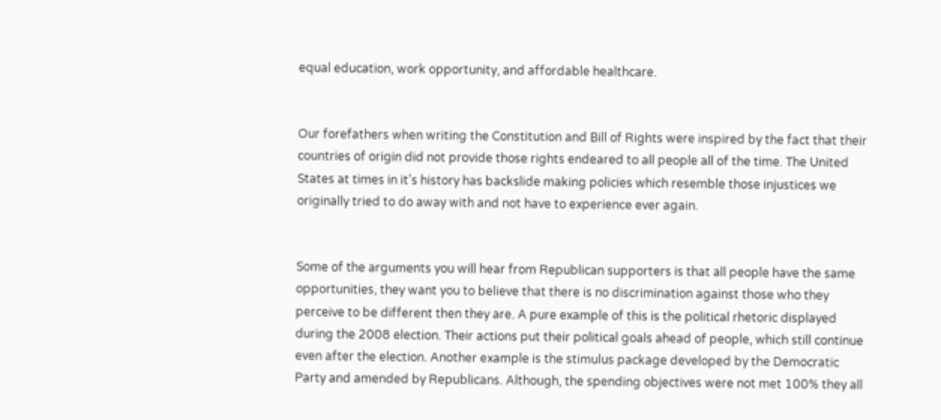equal education, work opportunity, and affordable healthcare.


Our forefathers when writing the Constitution and Bill of Rights were inspired by the fact that their countries of origin did not provide those rights endeared to all people all of the time. The United States at times in it’s history has backslide making policies which resemble those injustices we originally tried to do away with and not have to experience ever again.


Some of the arguments you will hear from Republican supporters is that all people have the same opportunities, they want you to believe that there is no discrimination against those who they perceive to be different then they are. A pure example of this is the political rhetoric displayed during the 2008 election. Their actions put their political goals ahead of people, which still continue even after the election. Another example is the stimulus package developed by the Democratic Party and amended by Republicans. Although, the spending objectives were not met 100% they all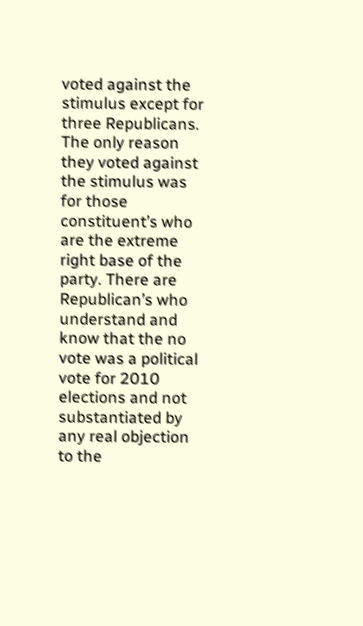voted against the stimulus except for three Republicans. The only reason they voted against the stimulus was for those constituent’s who are the extreme right base of the party. There are Republican’s who understand and know that the no vote was a political vote for 2010 elections and not substantiated by any real objection to the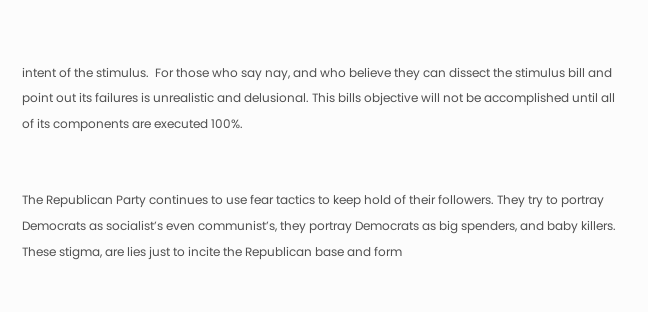intent of the stimulus.  For those who say nay, and who believe they can dissect the stimulus bill and point out its failures is unrealistic and delusional. This bills objective will not be accomplished until all of its components are executed 100%.


The Republican Party continues to use fear tactics to keep hold of their followers. They try to portray Democrats as socialist’s even communist’s, they portray Democrats as big spenders, and baby killers. These stigma, are lies just to incite the Republican base and form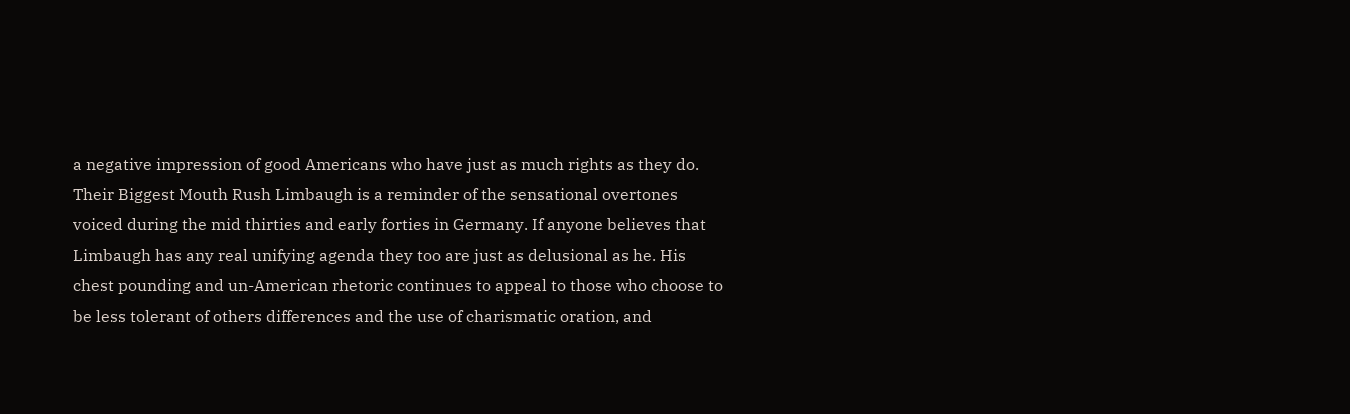a negative impression of good Americans who have just as much rights as they do. Their Biggest Mouth Rush Limbaugh is a reminder of the sensational overtones voiced during the mid thirties and early forties in Germany. If anyone believes that Limbaugh has any real unifying agenda they too are just as delusional as he. His chest pounding and un-American rhetoric continues to appeal to those who choose to be less tolerant of others differences and the use of charismatic oration, and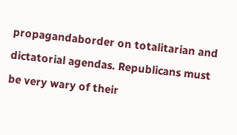propagandaborder on totalitarian and dictatorial agendas. Republicans must be very wary of their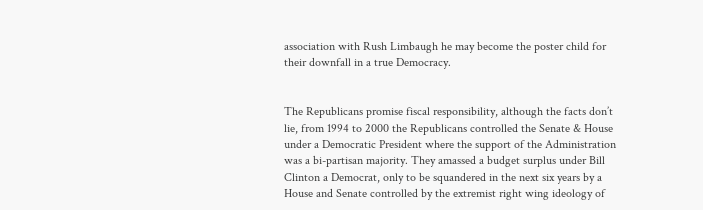association with Rush Limbaugh he may become the poster child for their downfall in a true Democracy.


The Republicans promise fiscal responsibility, although the facts don’t lie, from 1994 to 2000 the Republicans controlled the Senate & House under a Democratic President where the support of the Administration was a bi-partisan majority. They amassed a budget surplus under Bill Clinton a Democrat, only to be squandered in the next six years by a House and Senate controlled by the extremist right wing ideology of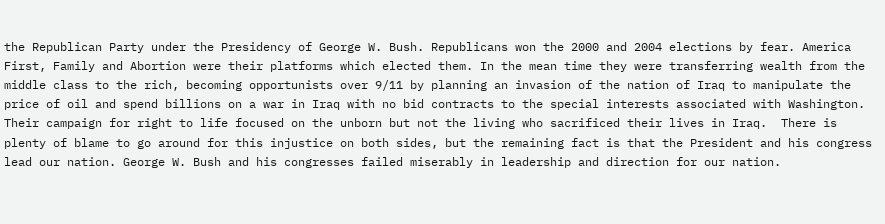the Republican Party under the Presidency of George W. Bush. Republicans won the 2000 and 2004 elections by fear. America First, Family and Abortion were their platforms which elected them. In the mean time they were transferring wealth from the middle class to the rich, becoming opportunists over 9/11 by planning an invasion of the nation of Iraq to manipulate the price of oil and spend billions on a war in Iraq with no bid contracts to the special interests associated with Washington. Their campaign for right to life focused on the unborn but not the living who sacrificed their lives in Iraq.  There is plenty of blame to go around for this injustice on both sides, but the remaining fact is that the President and his congress lead our nation. George W. Bush and his congresses failed miserably in leadership and direction for our nation.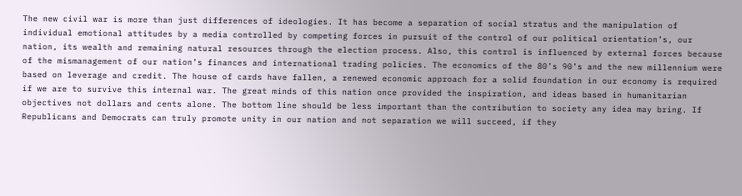The new civil war is more than just differences of ideologies. It has become a separation of social stratus and the manipulation of individual emotional attitudes by a media controlled by competing forces in pursuit of the control of our political orientation’s, our nation, its wealth and remaining natural resources through the election process. Also, this control is influenced by external forces because of the mismanagement of our nation’s finances and international trading policies. The economics of the 80’s 90’s and the new millennium were based on leverage and credit. The house of cards have fallen, a renewed economic approach for a solid foundation in our economy is required if we are to survive this internal war. The great minds of this nation once provided the inspiration, and ideas based in humanitarian objectives not dollars and cents alone. The bottom line should be less important than the contribution to society any idea may bring. If Republicans and Democrats can truly promote unity in our nation and not separation we will succeed, if they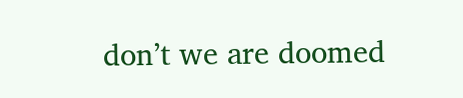don’t we are doomed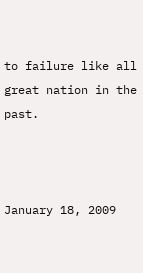to failure like all great nation in the past.



January 18, 2009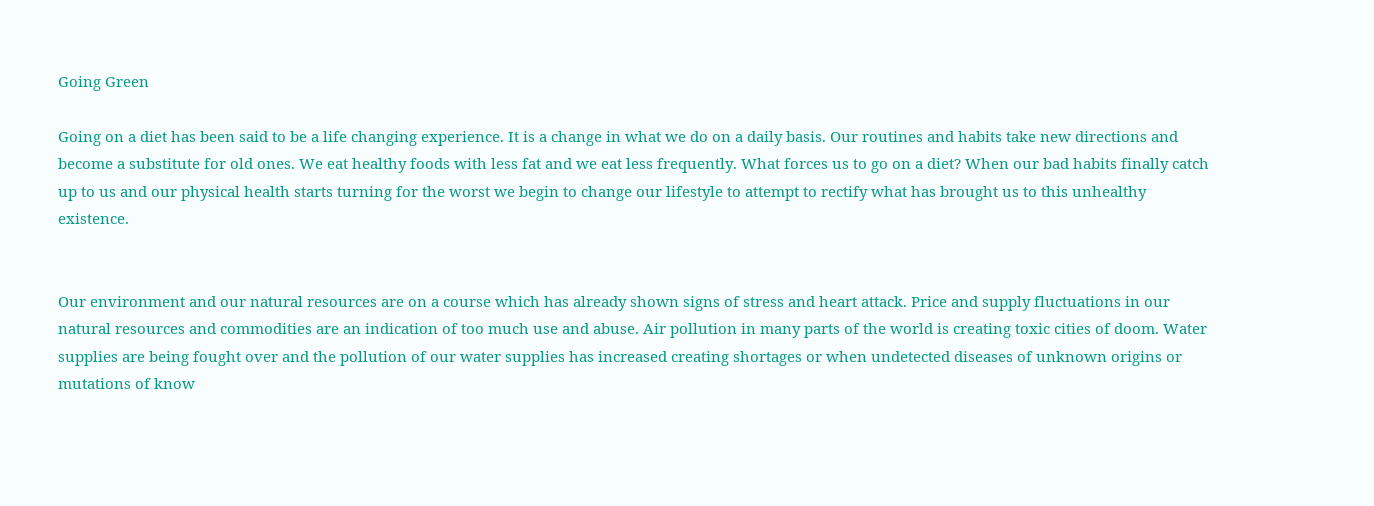Going Green

Going on a diet has been said to be a life changing experience. It is a change in what we do on a daily basis. Our routines and habits take new directions and become a substitute for old ones. We eat healthy foods with less fat and we eat less frequently. What forces us to go on a diet? When our bad habits finally catch up to us and our physical health starts turning for the worst we begin to change our lifestyle to attempt to rectify what has brought us to this unhealthy existence.


Our environment and our natural resources are on a course which has already shown signs of stress and heart attack. Price and supply fluctuations in our natural resources and commodities are an indication of too much use and abuse. Air pollution in many parts of the world is creating toxic cities of doom. Water supplies are being fought over and the pollution of our water supplies has increased creating shortages or when undetected diseases of unknown origins or mutations of know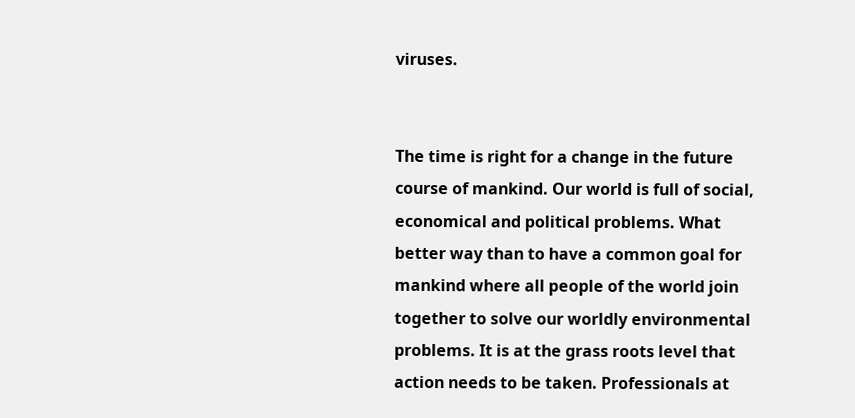viruses.


The time is right for a change in the future course of mankind. Our world is full of social, economical and political problems. What better way than to have a common goal for mankind where all people of the world join together to solve our worldly environmental problems. It is at the grass roots level that action needs to be taken. Professionals at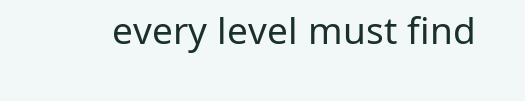every level must find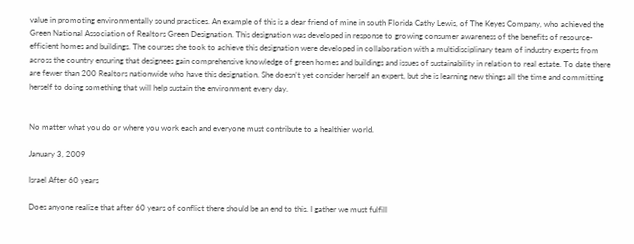value in promoting environmentally sound practices. An example of this is a dear friend of mine in south Florida Cathy Lewis, of The Keyes Company, who achieved the Green National Association of Realtors Green Designation. This designation was developed in response to growing consumer awareness of the benefits of resource-efficient homes and buildings. The courses she took to achieve this designation were developed in collaboration with a multidisciplinary team of industry experts from across the country ensuring that designees gain comprehensive knowledge of green homes and buildings and issues of sustainability in relation to real estate. To date there are fewer than 200 Realtors nationwide who have this designation. She doesn’t yet consider herself an expert, but she is learning new things all the time and committing herself to doing something that will help sustain the environment every day.


No matter what you do or where you work each and everyone must contribute to a healthier world.

January 3, 2009

Israel After 60 years

Does anyone realize that after 60 years of conflict there should be an end to this. I gather we must fulfill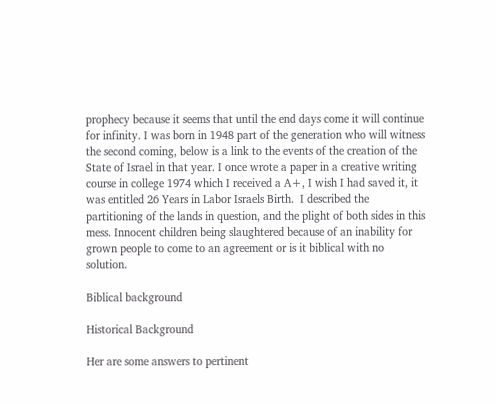prophecy because it seems that until the end days come it will continue for infinity. I was born in 1948 part of the generation who will witness the second coming, below is a link to the events of the creation of the State of Israel in that year. I once wrote a paper in a creative writing course in college 1974 which I received a A+, I wish I had saved it, it was entitled 26 Years in Labor Israels Birth.  I described the partitioning of the lands in question, and the plight of both sides in this mess. Innocent children being slaughtered because of an inability for grown people to come to an agreement or is it biblical with no solution.

Biblical background

Historical Background

Her are some answers to pertinent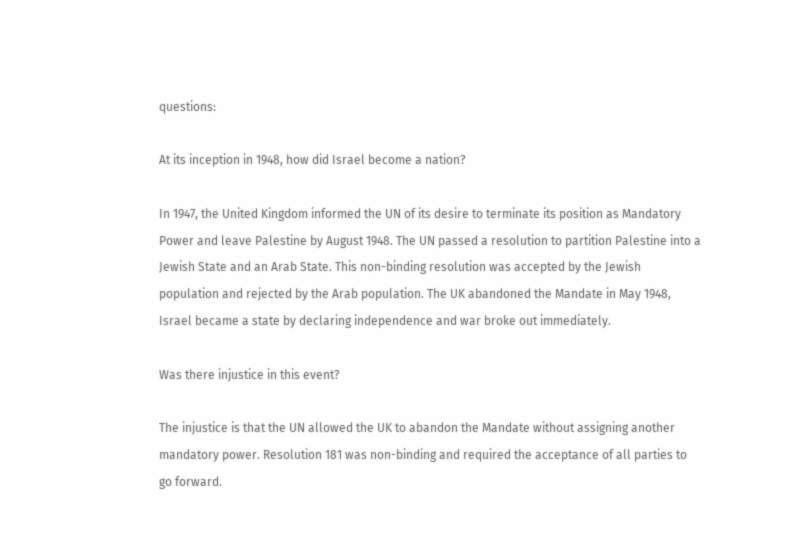questions:

At its inception in 1948, how did Israel become a nation?

In 1947, the United Kingdom informed the UN of its desire to terminate its position as Mandatory Power and leave Palestine by August 1948. The UN passed a resolution to partition Palestine into a Jewish State and an Arab State. This non-binding resolution was accepted by the Jewish population and rejected by the Arab population. The UK abandoned the Mandate in May 1948, Israel became a state by declaring independence and war broke out immediately.

Was there injustice in this event?

The injustice is that the UN allowed the UK to abandon the Mandate without assigning another mandatory power. Resolution 181 was non-binding and required the acceptance of all parties to go forward.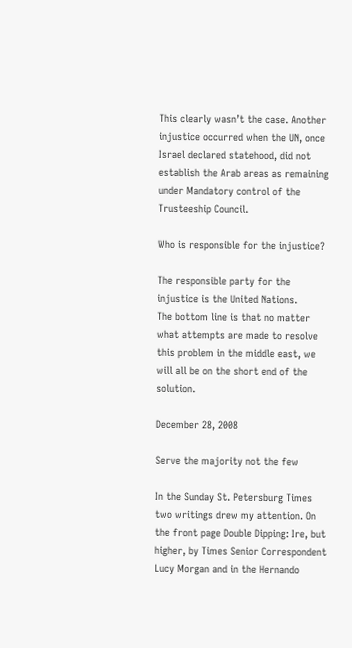This clearly wasn’t the case. Another injustice occurred when the UN, once Israel declared statehood, did not establish the Arab areas as remaining under Mandatory control of the Trusteeship Council.

Who is responsible for the injustice?

The responsible party for the injustice is the United Nations.
The bottom line is that no matter what attempts are made to resolve this problem in the middle east, we will all be on the short end of the solution.

December 28, 2008

Serve the majority not the few

In the Sunday St. Petersburg Times two writings drew my attention. On the front page Double Dipping: Ire, but higher, by Times Senior Correspondent Lucy Morgan and in the Hernando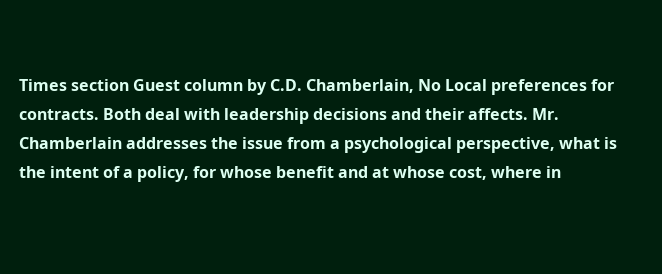Times section Guest column by C.D. Chamberlain, No Local preferences for contracts. Both deal with leadership decisions and their affects. Mr. Chamberlain addresses the issue from a psychological perspective, what is the intent of a policy, for whose benefit and at whose cost, where in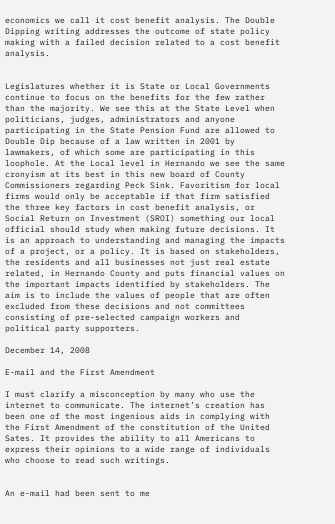economics we call it cost benefit analysis. The Double Dipping writing addresses the outcome of state policy making with a failed decision related to a cost benefit analysis.


Legislatures whether it is State or Local Governments continue to focus on the benefits for the few rather than the majority. We see this at the State Level when politicians, judges, administrators and anyone participating in the State Pension Fund are allowed to Double Dip because of a law written in 2001 by lawmakers, of which some are participating in this loophole. At the Local level in Hernando we see the same cronyism at its best in this new board of County Commissioners regarding Peck Sink. Favoritism for local firms would only be acceptable if that firm satisfied the three key factors in cost benefit analysis, or Social Return on Investment (SROI) something our local official should study when making future decisions. It is an approach to understanding and managing the impacts of a project, or a policy. It is based on stakeholders, the residents and all businesses not just real estate related, in Hernando County and puts financial values on the important impacts identified by stakeholders. The aim is to include the values of people that are often excluded from these decisions and not committees consisting of pre-selected campaign workers and political party supporters.

December 14, 2008

E-mail and the First Amendment

I must clarify a misconception by many who use the internet to communicate. The internet’s creation has been one of the most ingenious aids in complying with the First Amendment of the constitution of the United Sates. It provides the ability to all Americans to express their opinions to a wide range of individuals who choose to read such writings.


An e-mail had been sent to me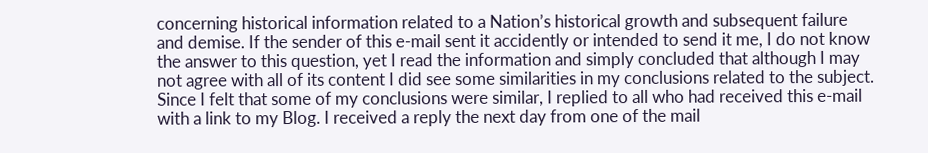concerning historical information related to a Nation’s historical growth and subsequent failure and demise. If the sender of this e-mail sent it accidently or intended to send it me, I do not know the answer to this question, yet I read the information and simply concluded that although I may not agree with all of its content I did see some similarities in my conclusions related to the subject. Since I felt that some of my conclusions were similar, I replied to all who had received this e-mail with a link to my Blog. I received a reply the next day from one of the mail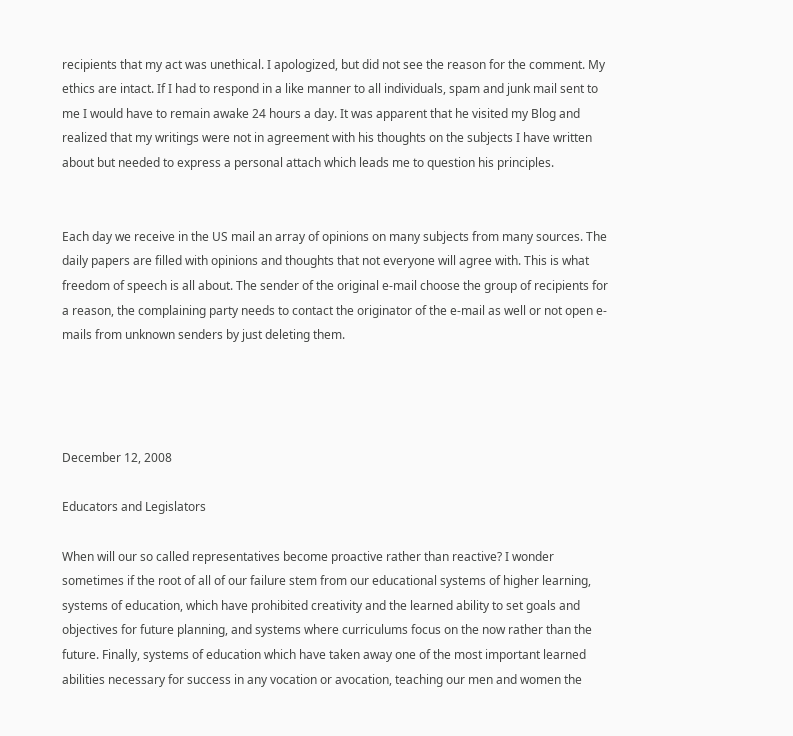recipients that my act was unethical. I apologized, but did not see the reason for the comment. My ethics are intact. If I had to respond in a like manner to all individuals, spam and junk mail sent to me I would have to remain awake 24 hours a day. It was apparent that he visited my Blog and realized that my writings were not in agreement with his thoughts on the subjects I have written about but needed to express a personal attach which leads me to question his principles.


Each day we receive in the US mail an array of opinions on many subjects from many sources. The daily papers are filled with opinions and thoughts that not everyone will agree with. This is what freedom of speech is all about. The sender of the original e-mail choose the group of recipients for a reason, the complaining party needs to contact the originator of the e-mail as well or not open e-mails from unknown senders by just deleting them.




December 12, 2008

Educators and Legislators

When will our so called representatives become proactive rather than reactive? I wonder sometimes if the root of all of our failure stem from our educational systems of higher learning, systems of education, which have prohibited creativity and the learned ability to set goals and objectives for future planning, and systems where curriculums focus on the now rather than the future. Finally, systems of education which have taken away one of the most important learned abilities necessary for success in any vocation or avocation, teaching our men and women the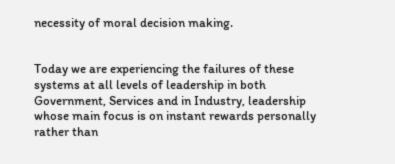necessity of moral decision making.


Today we are experiencing the failures of these systems at all levels of leadership in both Government, Services and in Industry, leadership whose main focus is on instant rewards personally rather than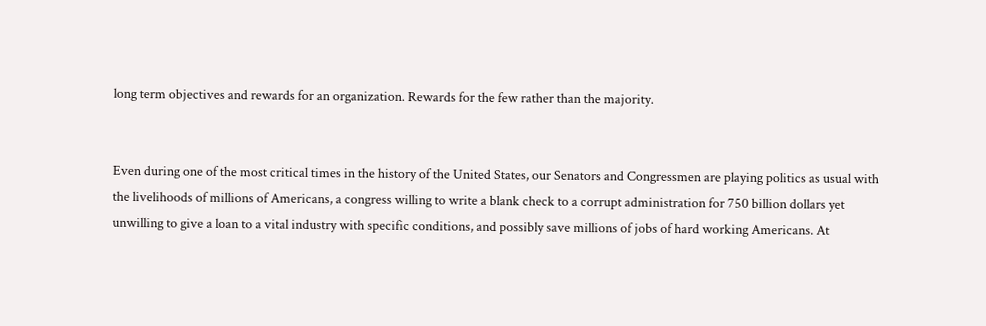long term objectives and rewards for an organization. Rewards for the few rather than the majority.


Even during one of the most critical times in the history of the United States, our Senators and Congressmen are playing politics as usual with the livelihoods of millions of Americans, a congress willing to write a blank check to a corrupt administration for 750 billion dollars yet unwilling to give a loan to a vital industry with specific conditions, and possibly save millions of jobs of hard working Americans. At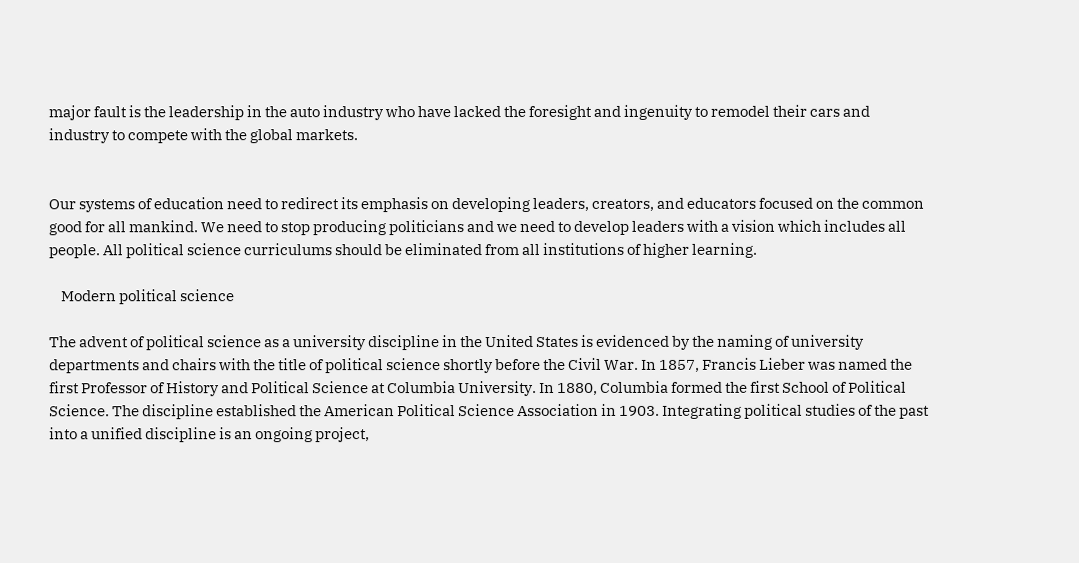major fault is the leadership in the auto industry who have lacked the foresight and ingenuity to remodel their cars and industry to compete with the global markets.


Our systems of education need to redirect its emphasis on developing leaders, creators, and educators focused on the common good for all mankind. We need to stop producing politicians and we need to develop leaders with a vision which includes all people. All political science curriculums should be eliminated from all institutions of higher learning.

    Modern political science

The advent of political science as a university discipline in the United States is evidenced by the naming of university departments and chairs with the title of political science shortly before the Civil War. In 1857, Francis Lieber was named the first Professor of History and Political Science at Columbia University. In 1880, Columbia formed the first School of Political Science. The discipline established the American Political Science Association in 1903. Integrating political studies of the past into a unified discipline is an ongoing project,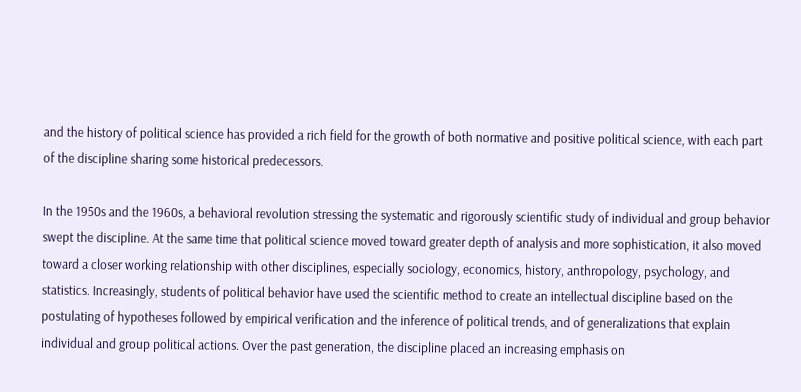and the history of political science has provided a rich field for the growth of both normative and positive political science, with each part of the discipline sharing some historical predecessors.

In the 1950s and the 1960s, a behavioral revolution stressing the systematic and rigorously scientific study of individual and group behavior swept the discipline. At the same time that political science moved toward greater depth of analysis and more sophistication, it also moved toward a closer working relationship with other disciplines, especially sociology, economics, history, anthropology, psychology, and statistics. Increasingly, students of political behavior have used the scientific method to create an intellectual discipline based on the postulating of hypotheses followed by empirical verification and the inference of political trends, and of generalizations that explain individual and group political actions. Over the past generation, the discipline placed an increasing emphasis on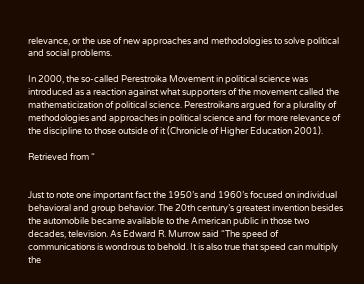relevance, or the use of new approaches and methodologies to solve political and social problems.

In 2000, the so-called Perestroika Movement in political science was introduced as a reaction against what supporters of the movement called the mathematicization of political science. Perestroikans argued for a plurality of methodologies and approaches in political science and for more relevance of the discipline to those outside of it (Chronicle of Higher Education 2001).

Retrieved from “


Just to note one important fact the 1950’s and 1960’s focused on individual behavioral and group behavior. The 20th century’s greatest invention besides the automobile became available to the American public in those two decades, television. As Edward R. Murrow said “The speed of communications is wondrous to behold. It is also true that speed can multiply the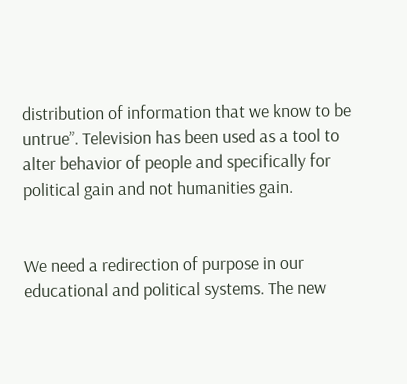distribution of information that we know to be untrue”. Television has been used as a tool to alter behavior of people and specifically for political gain and not humanities gain.


We need a redirection of purpose in our educational and political systems. The new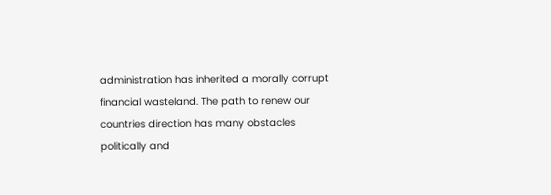administration has inherited a morally corrupt financial wasteland. The path to renew our countries direction has many obstacles politically and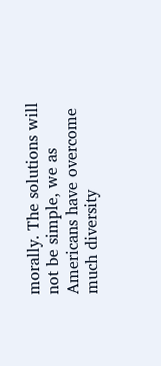morally. The solutions will not be simple, we as Americans have overcome much diversity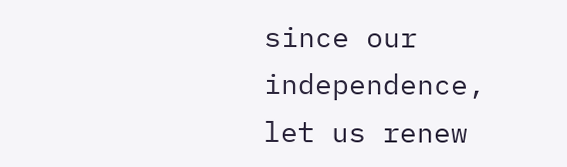since our independence, let us renew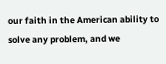our faith in the American ability to solve any problem, and we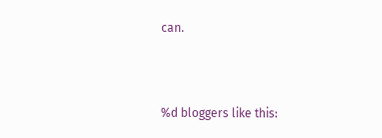can.




%d bloggers like this: